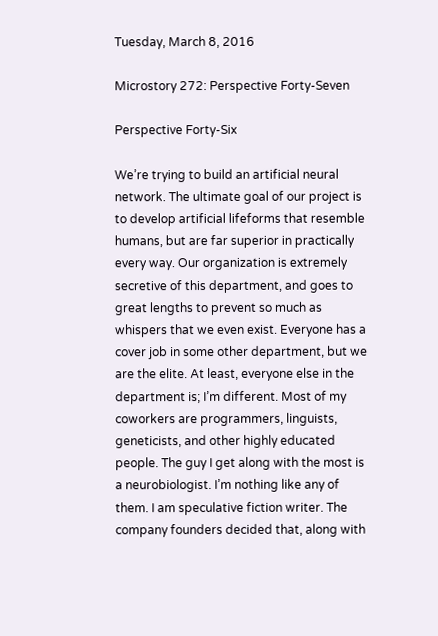Tuesday, March 8, 2016

Microstory 272: Perspective Forty-Seven

Perspective Forty-Six

We’re trying to build an artificial neural network. The ultimate goal of our project is to develop artificial lifeforms that resemble humans, but are far superior in practically every way. Our organization is extremely secretive of this department, and goes to great lengths to prevent so much as whispers that we even exist. Everyone has a cover job in some other department, but we are the elite. At least, everyone else in the department is; I’m different. Most of my coworkers are programmers, linguists, geneticists, and other highly educated people. The guy I get along with the most is a neurobiologist. I’m nothing like any of them. I am speculative fiction writer. The company founders decided that, along with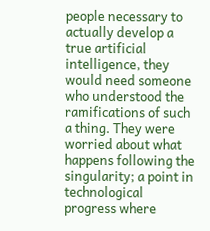people necessary to actually develop a true artificial intelligence, they would need someone who understood the ramifications of such a thing. They were worried about what happens following the singularity; a point in technological progress where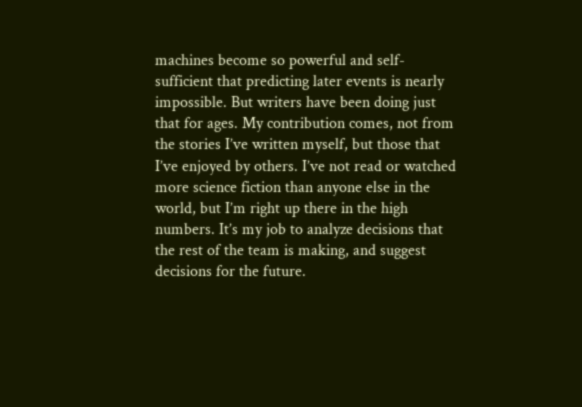machines become so powerful and self-sufficient that predicting later events is nearly impossible. But writers have been doing just that for ages. My contribution comes, not from the stories I’ve written myself, but those that I’ve enjoyed by others. I’ve not read or watched more science fiction than anyone else in the world, but I’m right up there in the high numbers. It’s my job to analyze decisions that the rest of the team is making, and suggest decisions for the future.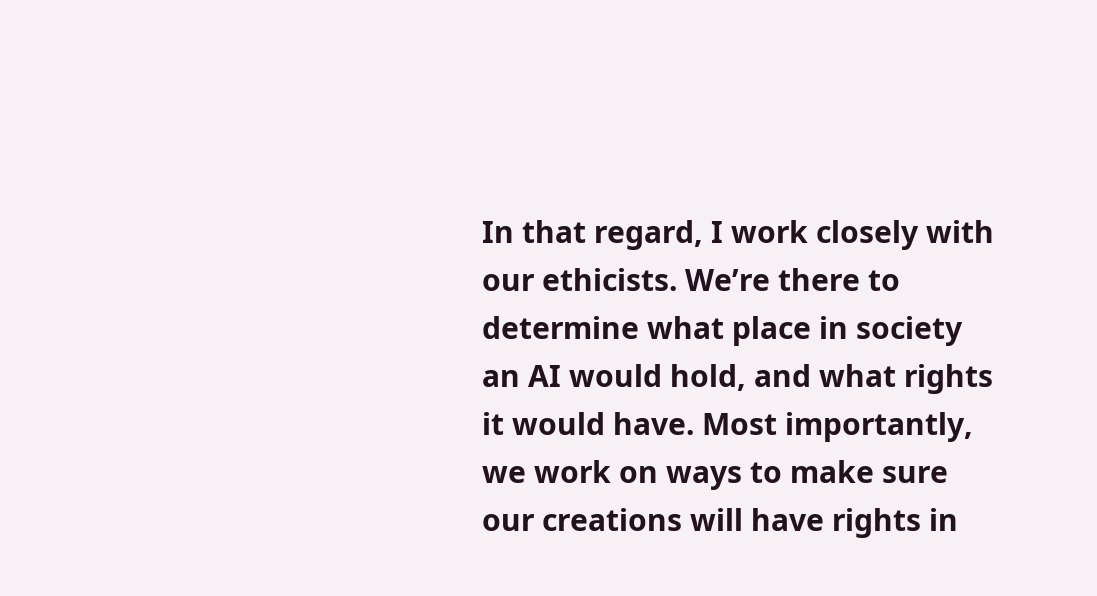In that regard, I work closely with our ethicists. We’re there to determine what place in society an AI would hold, and what rights it would have. Most importantly, we work on ways to make sure our creations will have rights in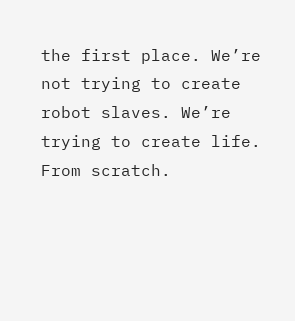the first place. We’re not trying to create robot slaves. We’re trying to create life. From scratch.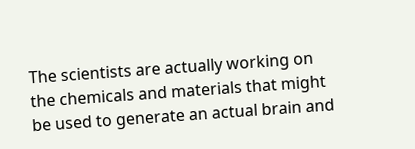The scientists are actually working on the chemicals and materials that might be used to generate an actual brain and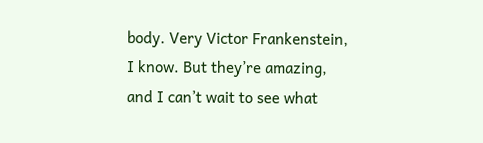body. Very Victor Frankenstein, I know. But they’re amazing, and I can’t wait to see what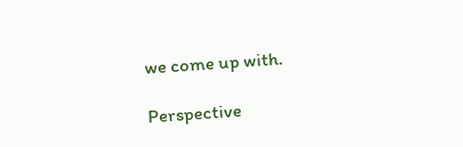we come up with.

Perspective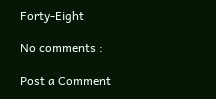Forty-Eight

No comments :

Post a Comment